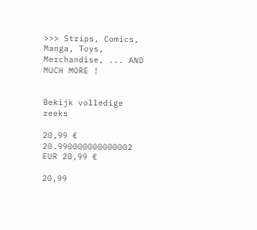>>> Strips, Comics, Manga, Toys, Merchandise, ... AND MUCH MORE !


Bekijk volledige reeks

20,99 € 20.990000000000002 EUR 20,99 €

20,99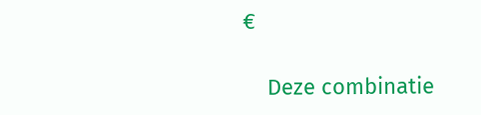€

    Deze combinatie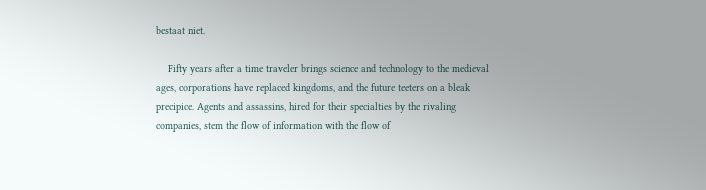bestaat niet.

    Fifty years after a time traveler brings science and technology to the medieval ages, corporations have replaced kingdoms, and the future teeters on a bleak precipice. Agents and assassins, hired for their specialties by the rivaling companies, stem the flow of information with the flow of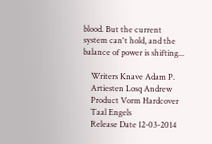blood. But the current system can't hold, and the balance of power is shifting...

    Writers Knave Adam P.
    Artiesten Losq Andrew
    Product Vorm Hardcover
    Taal Engels
    Release Date 12-03-2014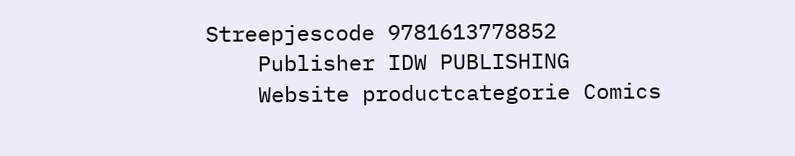Streepjescode 9781613778852
    Publisher IDW PUBLISHING
    Website productcategorie Comics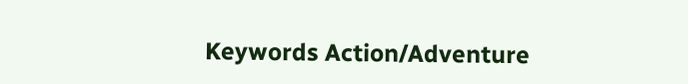Keywords Action/Adventure